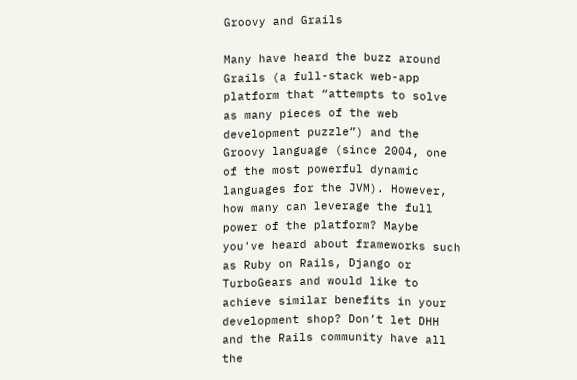Groovy and Grails

Many have heard the buzz around Grails (a full-stack web-app platform that “attempts to solve as many pieces of the web development puzzle”) and the Groovy language (since 2004, one of the most powerful dynamic languages for the JVM). However, how many can leverage the full power of the platform? Maybe you've heard about frameworks such as Ruby on Rails, Django or TurboGears and would like to achieve similar benefits in your development shop? Don’t let DHH and the Rails community have all the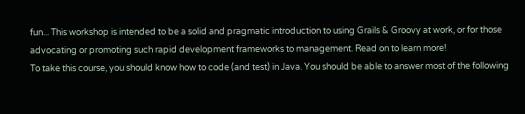fun... This workshop is intended to be a solid and pragmatic introduction to using Grails & Groovy at work, or for those advocating or promoting such rapid development frameworks to management. Read on to learn more!
To take this course, you should know how to code (and test) in Java. You should be able to answer most of the following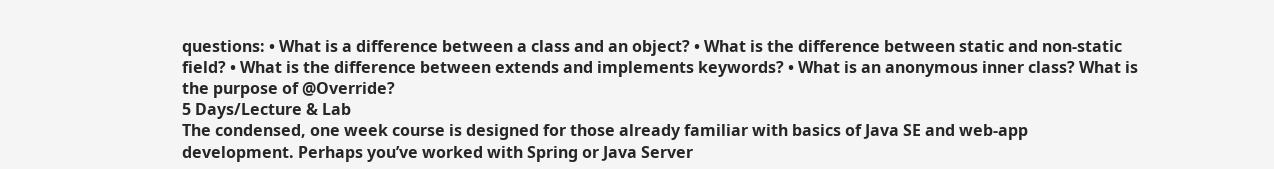questions: • What is a difference between a class and an object? • What is the difference between static and non-static field? • What is the difference between extends and implements keywords? • What is an anonymous inner class? What is the purpose of @Override?
5 Days/Lecture & Lab
The condensed, one week course is designed for those already familiar with basics of Java SE and web-app development. Perhaps you’ve worked with Spring or Java Server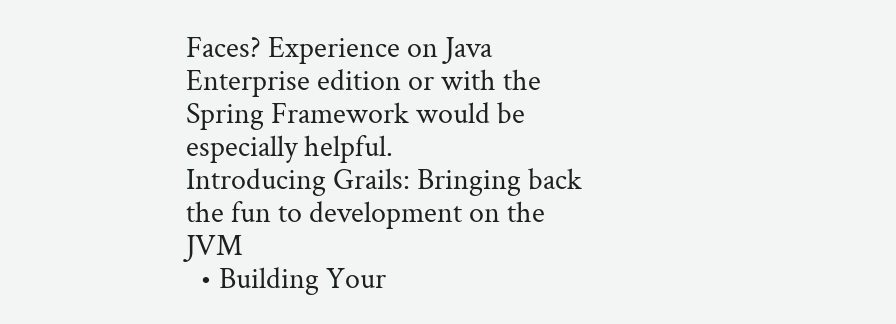Faces? Experience on Java Enterprise edition or with the Spring Framework would be especially helpful.
Introducing Grails: Bringing back the fun to development on the JVM
  • Building Your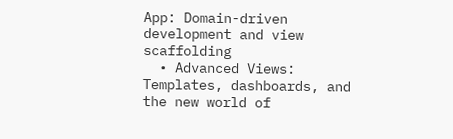App: Domain-driven development and view scaffolding
  • Advanced Views: Templates, dashboards, and the new world of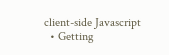client-side Javascript
  • Getting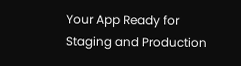Your App Ready for Staging and Production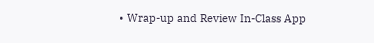• Wrap-up and Review In-Class App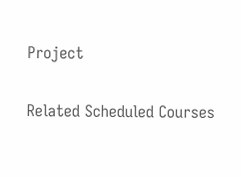Project

Related Scheduled Courses